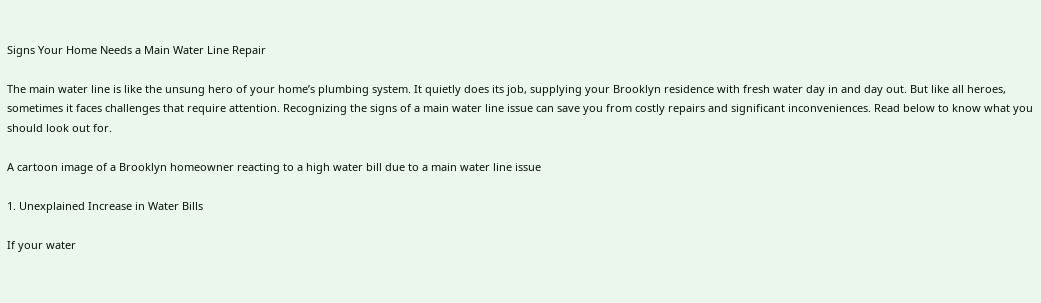Signs Your Home Needs a Main Water Line Repair

The main water line is like the unsung hero of your home’s plumbing system. It quietly does its job, supplying your Brooklyn residence with fresh water day in and day out. But like all heroes, sometimes it faces challenges that require attention. Recognizing the signs of a main water line issue can save you from costly repairs and significant inconveniences. Read below to know what you should look out for.

A cartoon image of a Brooklyn homeowner reacting to a high water bill due to a main water line issue

1. Unexplained Increase in Water Bills

If your water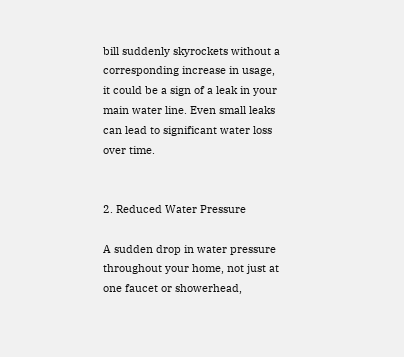bill suddenly skyrockets without a corresponding increase in usage, it could be a sign of a leak in your main water line. Even small leaks can lead to significant water loss over time.


2. Reduced Water Pressure

A sudden drop in water pressure throughout your home, not just at one faucet or showerhead,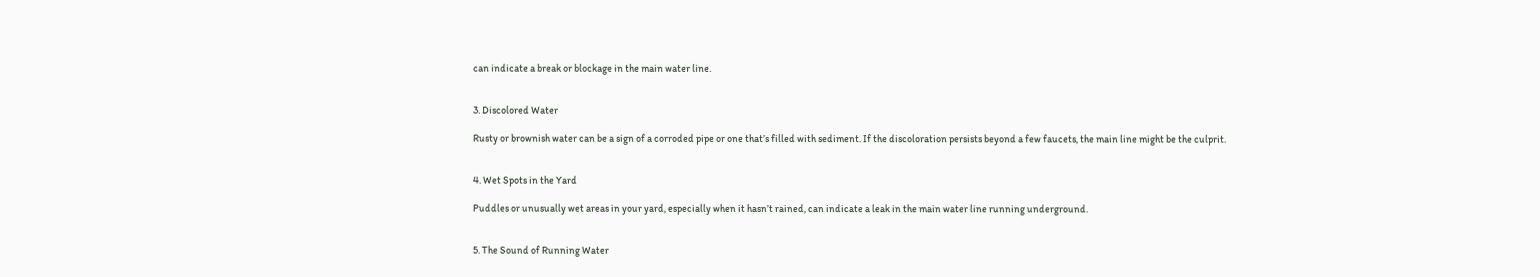can indicate a break or blockage in the main water line.


3. Discolored Water

Rusty or brownish water can be a sign of a corroded pipe or one that’s filled with sediment. If the discoloration persists beyond a few faucets, the main line might be the culprit.


4. Wet Spots in the Yard

Puddles or unusually wet areas in your yard, especially when it hasn’t rained, can indicate a leak in the main water line running underground.


5. The Sound of Running Water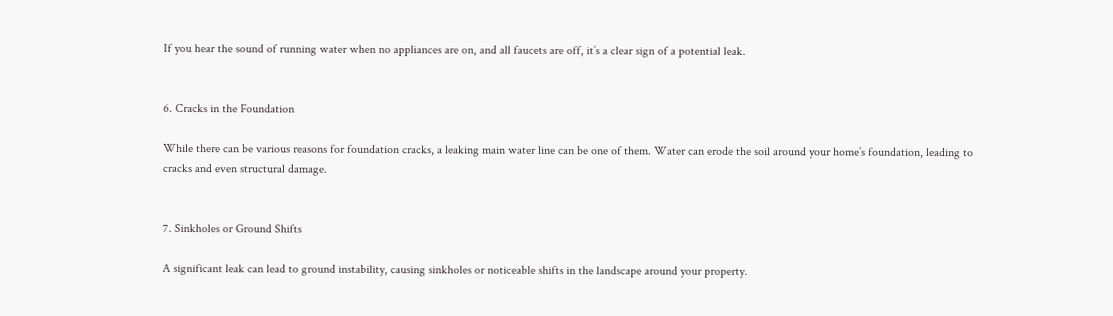If you hear the sound of running water when no appliances are on, and all faucets are off, it’s a clear sign of a potential leak.


6. Cracks in the Foundation

While there can be various reasons for foundation cracks, a leaking main water line can be one of them. Water can erode the soil around your home’s foundation, leading to cracks and even structural damage.


7. Sinkholes or Ground Shifts

A significant leak can lead to ground instability, causing sinkholes or noticeable shifts in the landscape around your property.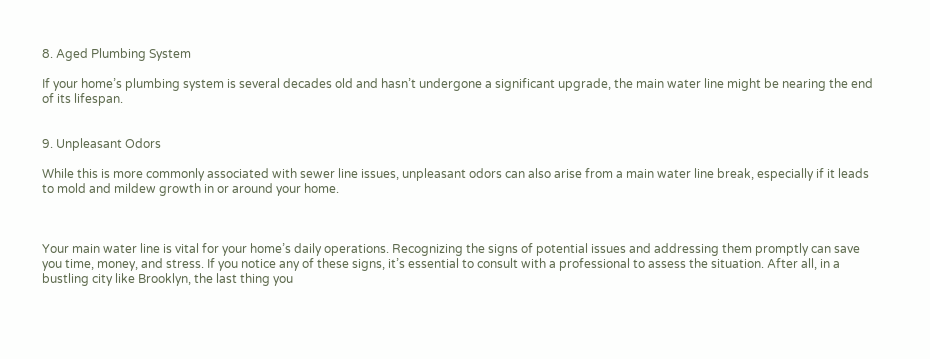8. Aged Plumbing System

If your home’s plumbing system is several decades old and hasn’t undergone a significant upgrade, the main water line might be nearing the end of its lifespan.


9. Unpleasant Odors

While this is more commonly associated with sewer line issues, unpleasant odors can also arise from a main water line break, especially if it leads to mold and mildew growth in or around your home.



Your main water line is vital for your home’s daily operations. Recognizing the signs of potential issues and addressing them promptly can save you time, money, and stress. If you notice any of these signs, it’s essential to consult with a professional to assess the situation. After all, in a bustling city like Brooklyn, the last thing you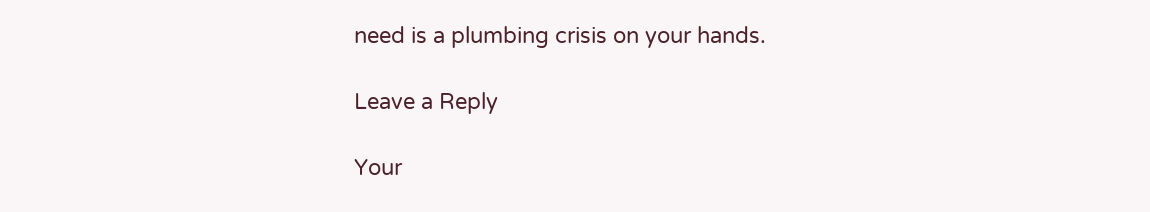need is a plumbing crisis on your hands.

Leave a Reply

Your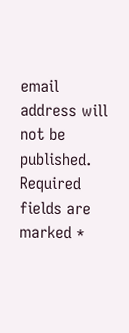email address will not be published. Required fields are marked *